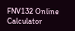FNV132 Online Calculator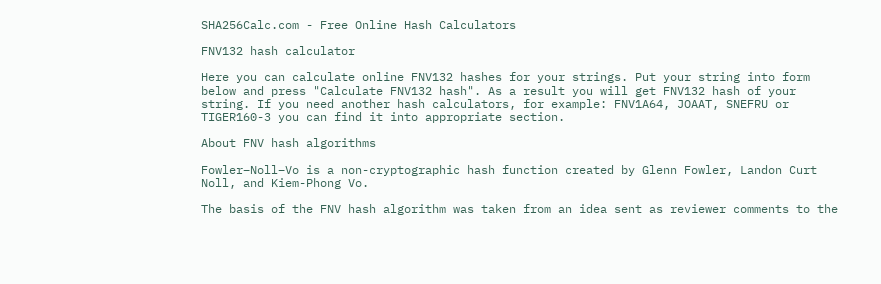SHA256Calc.com - Free Online Hash Calculators

FNV132 hash calculator

Here you can calculate online FNV132 hashes for your strings. Put your string into form below and press "Calculate FNV132 hash". As a result you will get FNV132 hash of your string. If you need another hash calculators, for example: FNV1A64, JOAAT, SNEFRU or TIGER160-3 you can find it into appropriate section.

About FNV hash algorithms

Fowler–Noll–Vo is a non-cryptographic hash function created by Glenn Fowler, Landon Curt Noll, and Kiem-Phong Vo.

The basis of the FNV hash algorithm was taken from an idea sent as reviewer comments to the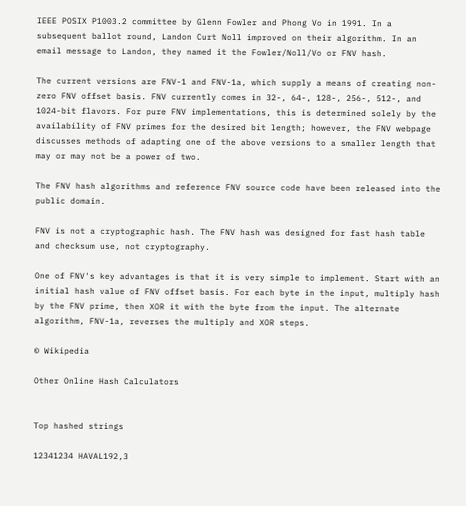IEEE POSIX P1003.2 committee by Glenn Fowler and Phong Vo in 1991. In a subsequent ballot round, Landon Curt Noll improved on their algorithm. In an email message to Landon, they named it the Fowler/Noll/Vo or FNV hash.

The current versions are FNV-1 and FNV-1a, which supply a means of creating non-zero FNV offset basis. FNV currently comes in 32-, 64-, 128-, 256-, 512-, and 1024-bit flavors. For pure FNV implementations, this is determined solely by the availability of FNV primes for the desired bit length; however, the FNV webpage discusses methods of adapting one of the above versions to a smaller length that may or may not be a power of two.

The FNV hash algorithms and reference FNV source code have been released into the public domain.

FNV is not a cryptographic hash. The FNV hash was designed for fast hash table and checksum use, not cryptography.

One of FNV's key advantages is that it is very simple to implement. Start with an initial hash value of FNV offset basis. For each byte in the input, multiply hash by the FNV prime, then XOR it with the byte from the input. The alternate algorithm, FNV-1a, reverses the multiply and XOR steps.

© Wikipedia

Other Online Hash Calculators


Top hashed strings

12341234 HAVAL192,3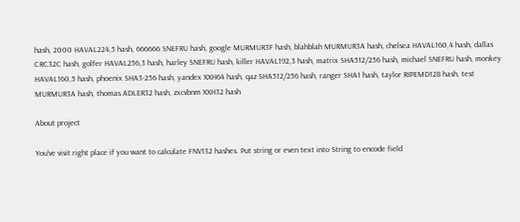hash, 2000 HAVAL224,5 hash, 666666 SNEFRU hash, google MURMUR3F hash, blahblah MURMUR3A hash, chelsea HAVAL160,4 hash, dallas CRC32C hash, golfer HAVAL256,3 hash, harley SNEFRU hash, killer HAVAL192,3 hash, matrix SHA512/256 hash, michael SNEFRU hash, monkey HAVAL160,5 hash, phoenix SHA3-256 hash, yandex XXH64 hash, qaz SHA512/256 hash, ranger SHA1 hash, taylor RIPEMD128 hash, test MURMUR3A hash, thomas ADLER32 hash, zxcvbnm XXH32 hash

About project

You've visit right place if you want to calculate FNV132 hashes. Put string or even text into String to encode field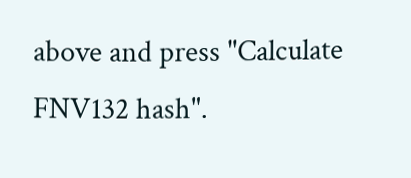above and press "Calculate FNV132 hash".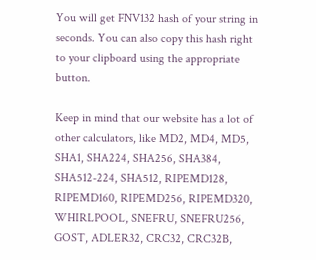You will get FNV132 hash of your string in seconds. You can also copy this hash right to your clipboard using the appropriate button.

Keep in mind that our website has a lot of other calculators, like MD2, MD4, MD5, SHA1, SHA224, SHA256, SHA384, SHA512-224, SHA512, RIPEMD128, RIPEMD160, RIPEMD256, RIPEMD320, WHIRLPOOL, SNEFRU, SNEFRU256, GOST, ADLER32, CRC32, CRC32B,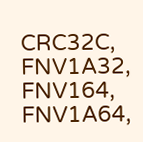CRC32C, FNV1A32, FNV164, FNV1A64,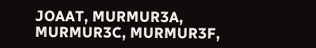JOAAT, MURMUR3A, MURMUR3C, MURMUR3F,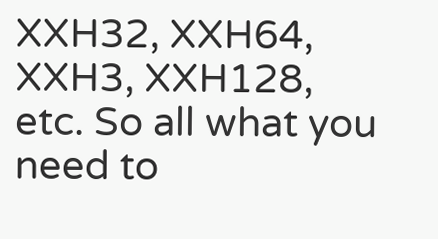XXH32, XXH64, XXH3, XXH128, etc. So all what you need to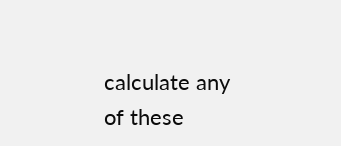calculate any of these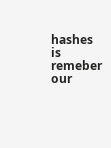hashes is remeber our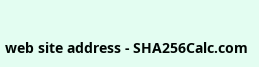web site address - SHA256Calc.com